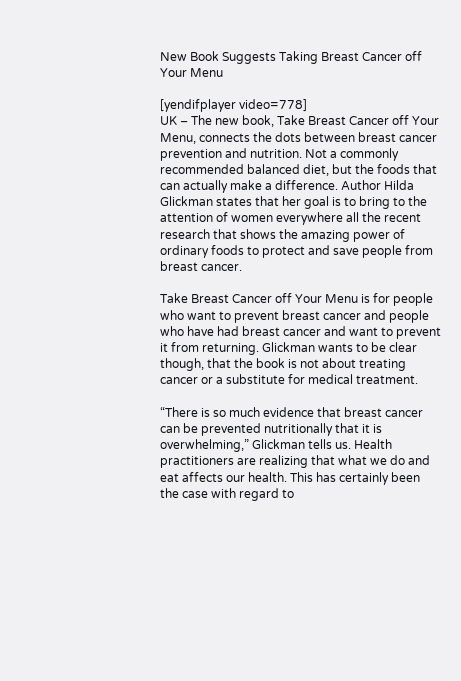New Book Suggests Taking Breast Cancer off Your Menu

[yendifplayer video=778]
UK – The new book, Take Breast Cancer off Your Menu, connects the dots between breast cancer prevention and nutrition. Not a commonly recommended balanced diet, but the foods that can actually make a difference. Author Hilda Glickman states that her goal is to bring to the attention of women everywhere all the recent research that shows the amazing power of ordinary foods to protect and save people from breast cancer.

Take Breast Cancer off Your Menu is for people who want to prevent breast cancer and people who have had breast cancer and want to prevent it from returning. Glickman wants to be clear though, that the book is not about treating cancer or a substitute for medical treatment.

“There is so much evidence that breast cancer can be prevented nutritionally that it is overwhelming,” Glickman tells us. Health practitioners are realizing that what we do and eat affects our health. This has certainly been the case with regard to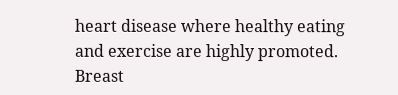heart disease where healthy eating and exercise are highly promoted. Breast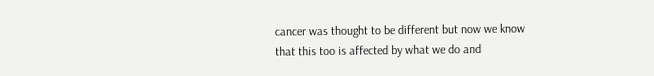cancer was thought to be different but now we know that this too is affected by what we do and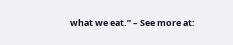what we eat.” – See more at: